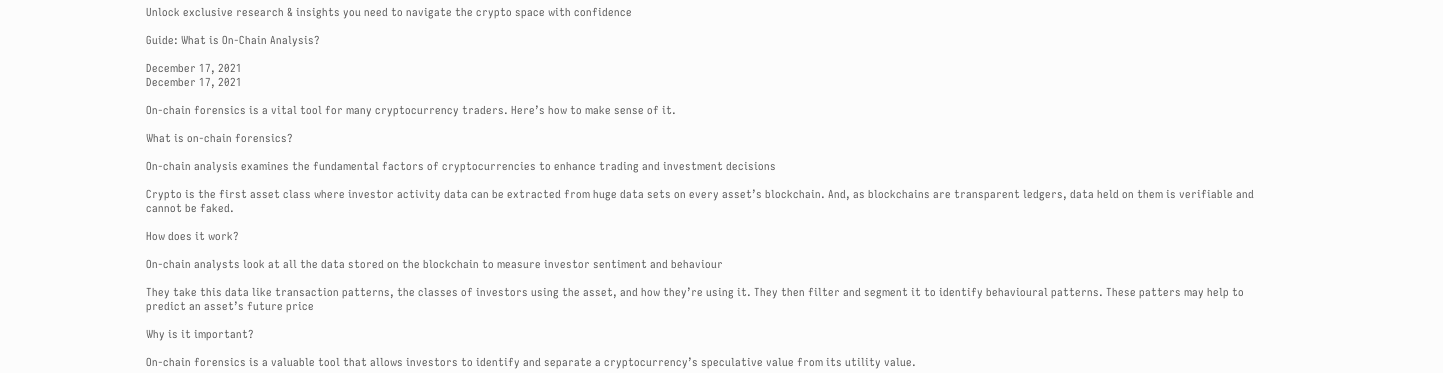Unlock exclusive research & insights you need to navigate the crypto space with confidence

Guide: What is On-Chain Analysis?

December 17, 2021
December 17, 2021

On-chain forensics is a vital tool for many cryptocurrency traders. Here’s how to make sense of it.

What is on-chain forensics?

On-chain analysis examines the fundamental factors of cryptocurrencies to enhance trading and investment decisions

Crypto is the first asset class where investor activity data can be extracted from huge data sets on every asset’s blockchain. And, as blockchains are transparent ledgers, data held on them is verifiable and cannot be faked.

How does it work?

On-chain analysts look at all the data stored on the blockchain to measure investor sentiment and behaviour

They take this data like transaction patterns, the classes of investors using the asset, and how they’re using it. They then filter and segment it to identify behavioural patterns. These patters may help to predict an asset’s future price

Why is it important?

On-chain forensics is a valuable tool that allows investors to identify and separate a cryptocurrency’s speculative value from its utility value.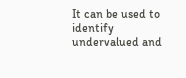It can be used to identify undervalued and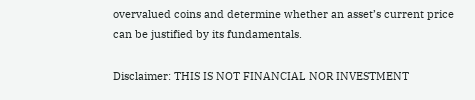overvalued coins and determine whether an asset’s current price can be justified by its fundamentals.

Disclaimer: THIS IS NOT FINANCIAL NOR INVESTMENT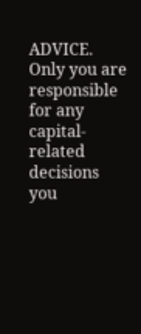ADVICE. Only you are responsible for any capital-related decisions you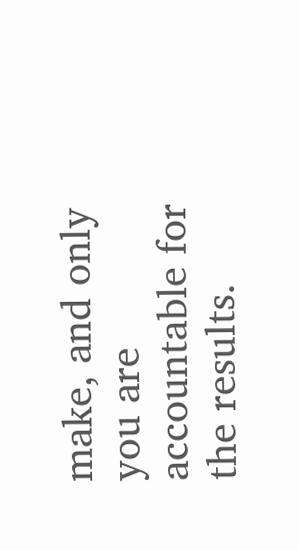make, and only you are accountable for the results.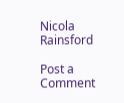Nicola Rainsford

Post a Comment